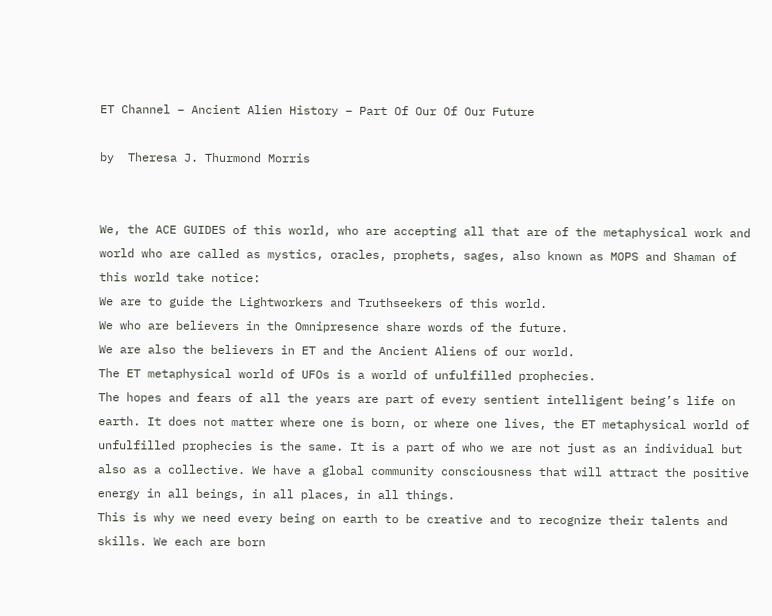ET Channel – Ancient Alien History – Part Of Our Of Our Future

by  Theresa J. Thurmond Morris


We, the ACE GUIDES of this world, who are accepting all that are of the metaphysical work and world who are called as mystics, oracles, prophets, sages, also known as MOPS and Shaman of this world take notice:
We are to guide the Lightworkers and Truthseekers of this world.
We who are believers in the Omnipresence share words of the future.
We are also the believers in ET and the Ancient Aliens of our world.
The ET metaphysical world of UFOs is a world of unfulfilled prophecies.
The hopes and fears of all the years are part of every sentient intelligent being’s life on earth. It does not matter where one is born, or where one lives, the ET metaphysical world of unfulfilled prophecies is the same. It is a part of who we are not just as an individual but also as a collective. We have a global community consciousness that will attract the positive energy in all beings, in all places, in all things.
This is why we need every being on earth to be creative and to recognize their talents and skills. We each are born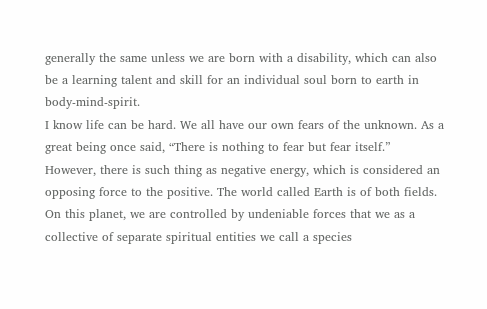generally the same unless we are born with a disability, which can also be a learning talent and skill for an individual soul born to earth in body-mind-spirit.
I know life can be hard. We all have our own fears of the unknown. As a great being once said, “There is nothing to fear but fear itself.”
However, there is such thing as negative energy, which is considered an opposing force to the positive. The world called Earth is of both fields.
On this planet, we are controlled by undeniable forces that we as a collective of separate spiritual entities we call a species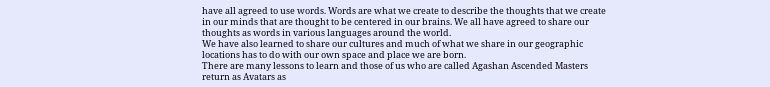have all agreed to use words. Words are what we create to describe the thoughts that we create in our minds that are thought to be centered in our brains. We all have agreed to share our thoughts as words in various languages around the world.
We have also learned to share our cultures and much of what we share in our geographic locations has to do with our own space and place we are born.
There are many lessons to learn and those of us who are called Agashan Ascended Masters return as Avatars as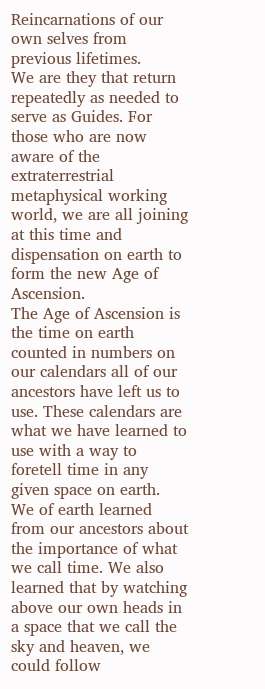Reincarnations of our own selves from previous lifetimes.
We are they that return repeatedly as needed to serve as Guides. For those who are now aware of the extraterrestrial metaphysical working world, we are all joining at this time and dispensation on earth to form the new Age of Ascension.
The Age of Ascension is the time on earth counted in numbers on our calendars all of our ancestors have left us to use. These calendars are what we have learned to use with a way to foretell time in any given space on earth.
We of earth learned from our ancestors about the importance of what we call time. We also learned that by watching above our own heads in a space that we call the sky and heaven, we could follow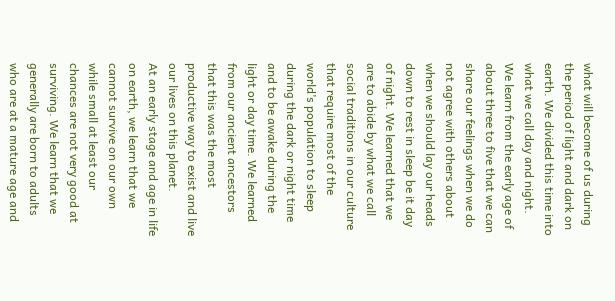what will become of us during the period of light and dark on earth. We divided this time into what we call day and night.
We learn from the early age of about three to five that we can share our feelings when we do not agree with others about when we should lay our heads down to rest in sleep be it day of night. We learned that we are to abide by what we call social traditions in our culture that require most of the world’s population to sleep during the dark or night time and to be awake during the light or day time. We learned from our ancient ancestors that this was the most productive way to exist and live our lives on this planet.
At an early stage and age in life on earth, we learn that we cannot survive on our own while small at least our chances are not very good at surviving. We learn that we generally are born to adults who are at a mature age and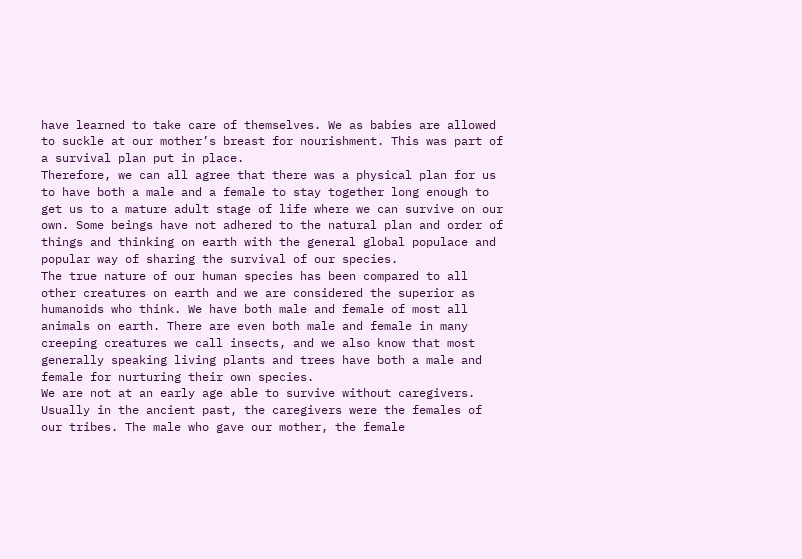have learned to take care of themselves. We as babies are allowed to suckle at our mother’s breast for nourishment. This was part of a survival plan put in place.
Therefore, we can all agree that there was a physical plan for us to have both a male and a female to stay together long enough to get us to a mature adult stage of life where we can survive on our own. Some beings have not adhered to the natural plan and order of things and thinking on earth with the general global populace and popular way of sharing the survival of our species.
The true nature of our human species has been compared to all other creatures on earth and we are considered the superior as humanoids who think. We have both male and female of most all animals on earth. There are even both male and female in many creeping creatures we call insects, and we also know that most generally speaking living plants and trees have both a male and female for nurturing their own species.
We are not at an early age able to survive without caregivers. Usually in the ancient past, the caregivers were the females of our tribes. The male who gave our mother, the female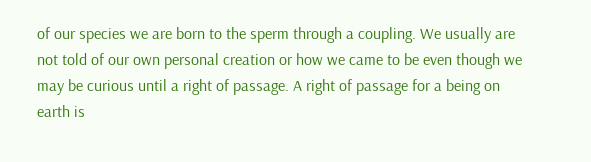of our species we are born to the sperm through a coupling. We usually are not told of our own personal creation or how we came to be even though we may be curious until a right of passage. A right of passage for a being on earth is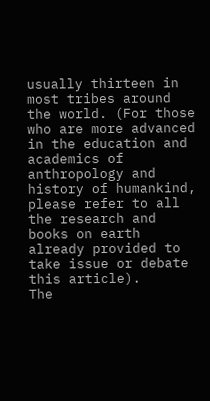usually thirteen in most tribes around the world. (For those who are more advanced in the education and academics of anthropology and history of humankind, please refer to all the research and books on earth already provided to take issue or debate this article).
The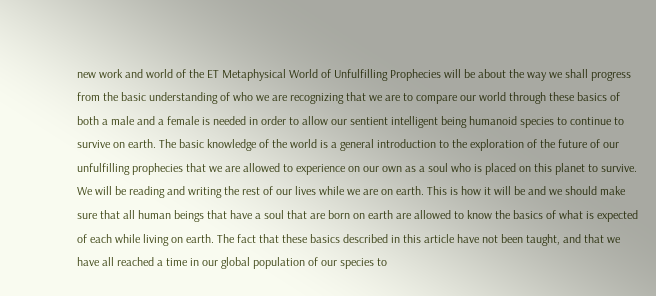new work and world of the ET Metaphysical World of Unfulfilling Prophecies will be about the way we shall progress from the basic understanding of who we are recognizing that we are to compare our world through these basics of both a male and a female is needed in order to allow our sentient intelligent being humanoid species to continue to survive on earth. The basic knowledge of the world is a general introduction to the exploration of the future of our unfulfilling prophecies that we are allowed to experience on our own as a soul who is placed on this planet to survive.
We will be reading and writing the rest of our lives while we are on earth. This is how it will be and we should make sure that all human beings that have a soul that are born on earth are allowed to know the basics of what is expected of each while living on earth. The fact that these basics described in this article have not been taught, and that we have all reached a time in our global population of our species to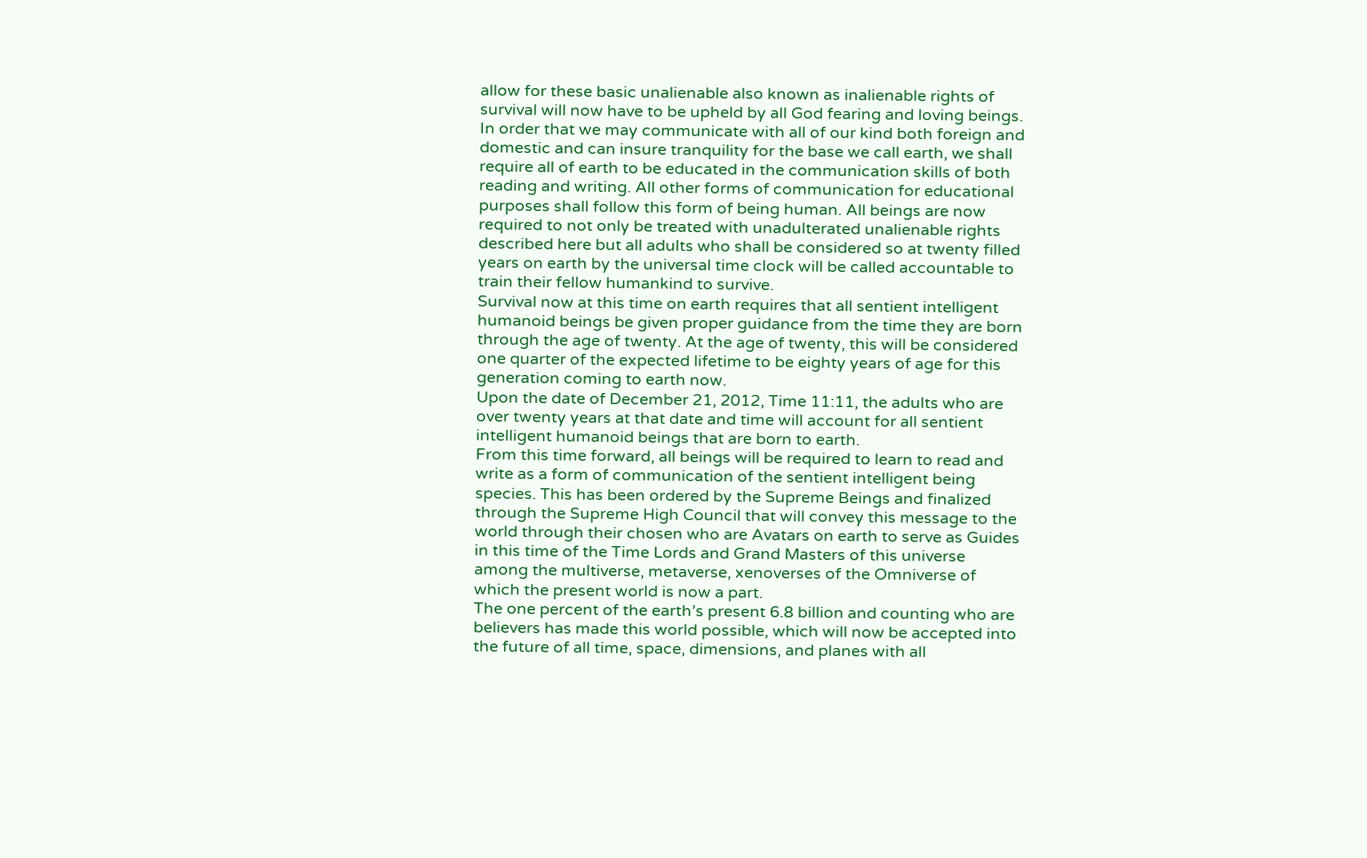allow for these basic unalienable also known as inalienable rights of survival will now have to be upheld by all God fearing and loving beings.
In order that we may communicate with all of our kind both foreign and domestic and can insure tranquility for the base we call earth, we shall require all of earth to be educated in the communication skills of both reading and writing. All other forms of communication for educational purposes shall follow this form of being human. All beings are now required to not only be treated with unadulterated unalienable rights described here but all adults who shall be considered so at twenty filled years on earth by the universal time clock will be called accountable to train their fellow humankind to survive.
Survival now at this time on earth requires that all sentient intelligent humanoid beings be given proper guidance from the time they are born through the age of twenty. At the age of twenty, this will be considered one quarter of the expected lifetime to be eighty years of age for this generation coming to earth now.
Upon the date of December 21, 2012, Time 11:11, the adults who are over twenty years at that date and time will account for all sentient intelligent humanoid beings that are born to earth.
From this time forward, all beings will be required to learn to read and write as a form of communication of the sentient intelligent being species. This has been ordered by the Supreme Beings and finalized through the Supreme High Council that will convey this message to the world through their chosen who are Avatars on earth to serve as Guides in this time of the Time Lords and Grand Masters of this universe among the multiverse, metaverse, xenoverses of the Omniverse of which the present world is now a part.
The one percent of the earth’s present 6.8 billion and counting who are believers has made this world possible, which will now be accepted into the future of all time, space, dimensions, and planes with all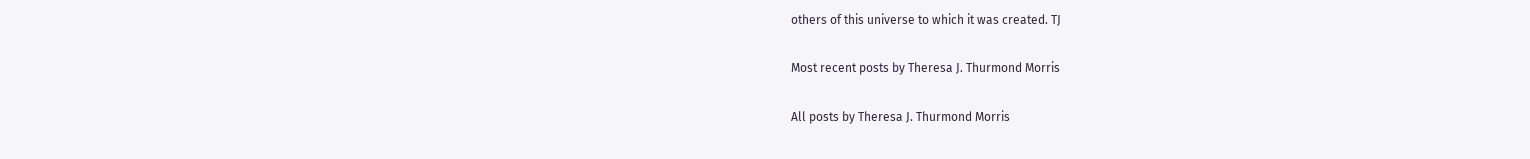others of this universe to which it was created. TJ

Most recent posts by Theresa J. Thurmond Morris

All posts by Theresa J. Thurmond Morris